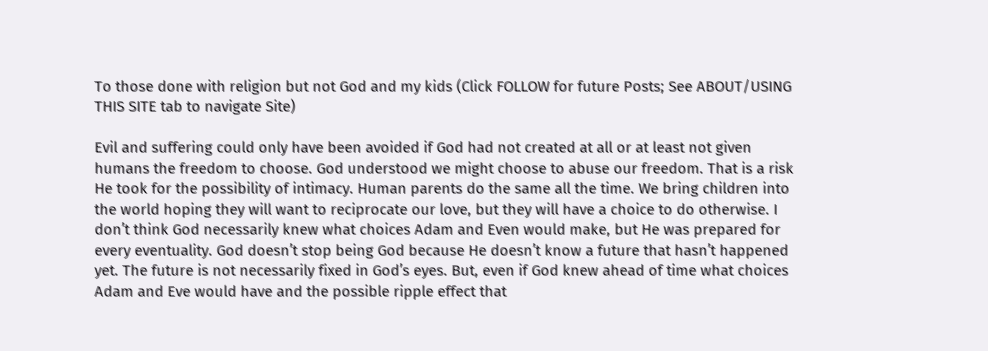To those done with religion but not God and my kids (Click FOLLOW for future Posts; See ABOUT/USING THIS SITE tab to navigate Site)

Evil and suffering could only have been avoided if God had not created at all or at least not given humans the freedom to choose. God understood we might choose to abuse our freedom. That is a risk He took for the possibility of intimacy. Human parents do the same all the time. We bring children into the world hoping they will want to reciprocate our love, but they will have a choice to do otherwise. I don’t think God necessarily knew what choices Adam and Even would make, but He was prepared for every eventuality. God doesn’t stop being God because He doesn’t know a future that hasn’t happened yet. The future is not necessarily fixed in God’s eyes. But, even if God knew ahead of time what choices Adam and Eve would have and the possible ripple effect that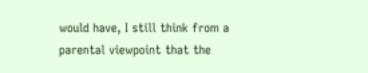would have, I still think from a parental viewpoint that the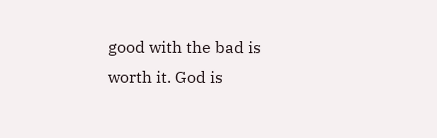good with the bad is worth it. God is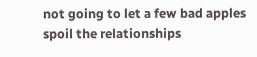not going to let a few bad apples spoil the relationships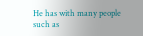He has with many people such as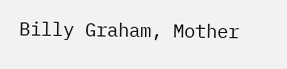Billy Graham, Mother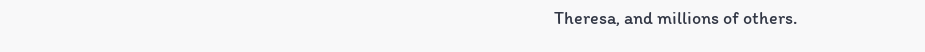Theresa, and millions of others.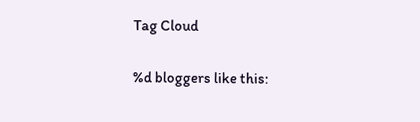Tag Cloud

%d bloggers like this: